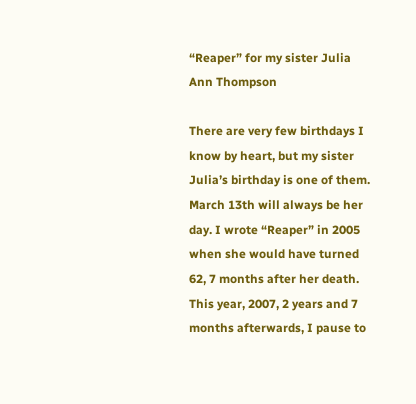“Reaper” for my sister Julia Ann Thompson

There are very few birthdays I know by heart, but my sister Julia’s birthday is one of them. March 13th will always be her day. I wrote “Reaper” in 2005 when she would have turned 62, 7 months after her death. This year, 2007, 2 years and 7 months afterwards, I pause to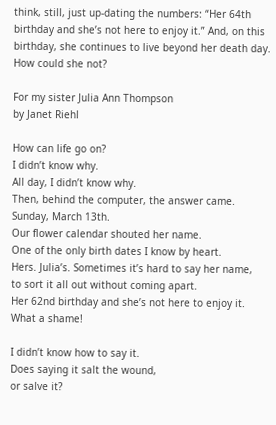think, still, just up-dating the numbers: “Her 64th birthday and she’s not here to enjoy it.” And, on this birthday, she continues to live beyond her death day. How could she not?

For my sister Julia Ann Thompson
by Janet Riehl

How can life go on?
I didn’t know why.
All day, I didn’t know why.
Then, behind the computer, the answer came.
Sunday, March 13th.
Our flower calendar shouted her name.
One of the only birth dates I know by heart.
Hers. Julia’s. Sometimes it’s hard to say her name,
to sort it all out without coming apart.
Her 62nd birthday and she’s not here to enjoy it.
What a shame!

I didn’t know how to say it.
Does saying it salt the wound,
or salve it?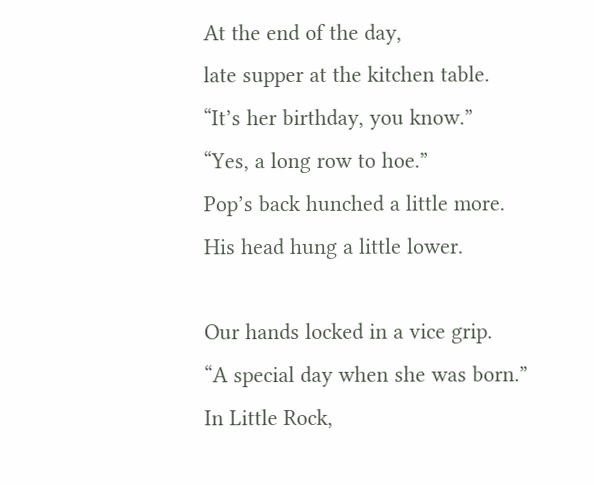At the end of the day,
late supper at the kitchen table.
“It’s her birthday, you know.”
“Yes, a long row to hoe.”
Pop’s back hunched a little more.
His head hung a little lower.

Our hands locked in a vice grip.
“A special day when she was born.”
In Little Rock,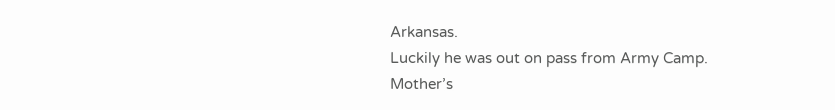Arkansas.
Luckily he was out on pass from Army Camp.
Mother’s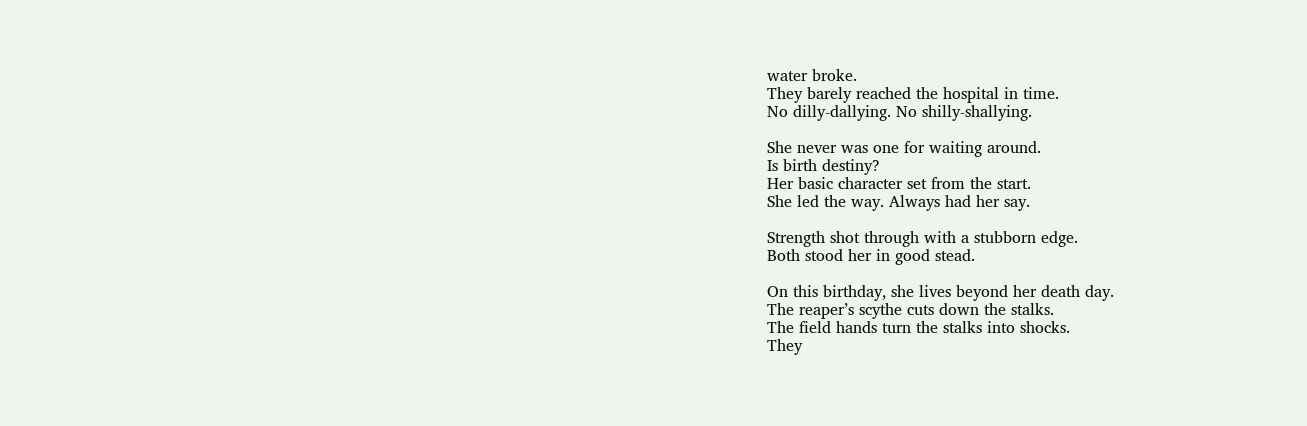water broke.
They barely reached the hospital in time.
No dilly-dallying. No shilly-shallying.

She never was one for waiting around.
Is birth destiny?
Her basic character set from the start.
She led the way. Always had her say.

Strength shot through with a stubborn edge.
Both stood her in good stead.

On this birthday, she lives beyond her death day.
The reaper’s scythe cuts down the stalks.
The field hands turn the stalks into shocks.
They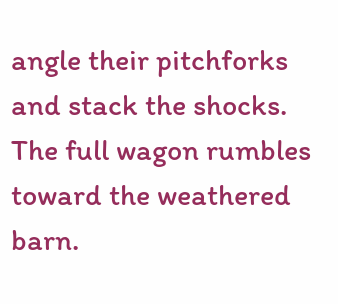angle their pitchforks and stack the shocks.
The full wagon rumbles toward the weathered barn.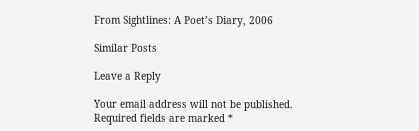From Sightlines: A Poet’s Diary, 2006

Similar Posts

Leave a Reply

Your email address will not be published. Required fields are marked *